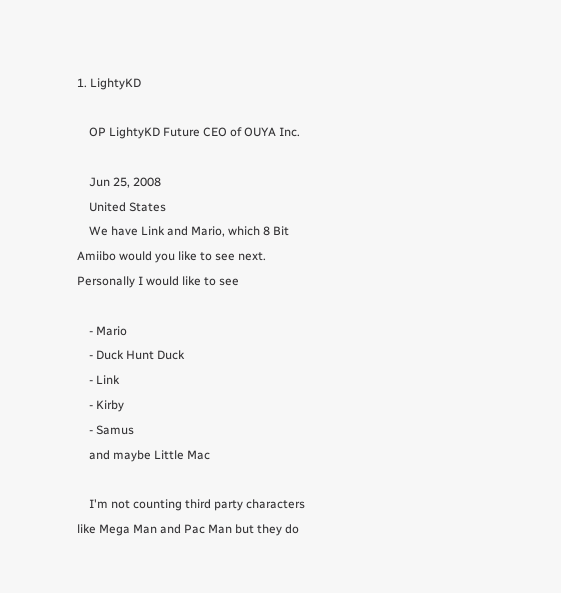1. LightyKD

    OP LightyKD Future CEO of OUYA Inc.

    Jun 25, 2008
    United States
    We have Link and Mario, which 8 Bit Amiibo would you like to see next. Personally I would like to see

    - Mario
    - Duck Hunt Duck
    - Link
    - Kirby
    - Samus
    and maybe Little Mac

    I'm not counting third party characters like Mega Man and Pac Man but they do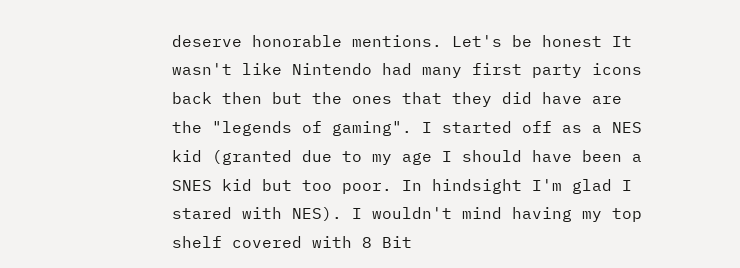deserve honorable mentions. Let's be honest It wasn't like Nintendo had many first party icons back then but the ones that they did have are the "legends of gaming". I started off as a NES kid (granted due to my age I should have been a SNES kid but too poor. In hindsight I'm glad I stared with NES). I wouldn't mind having my top shelf covered with 8 Bit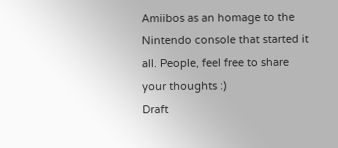Amiibos as an homage to the Nintendo console that started it all. People, feel free to share your thoughts :)
Draft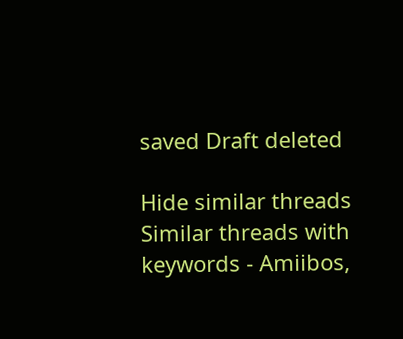saved Draft deleted

Hide similar threads Similar threads with keywords - Amiibos,